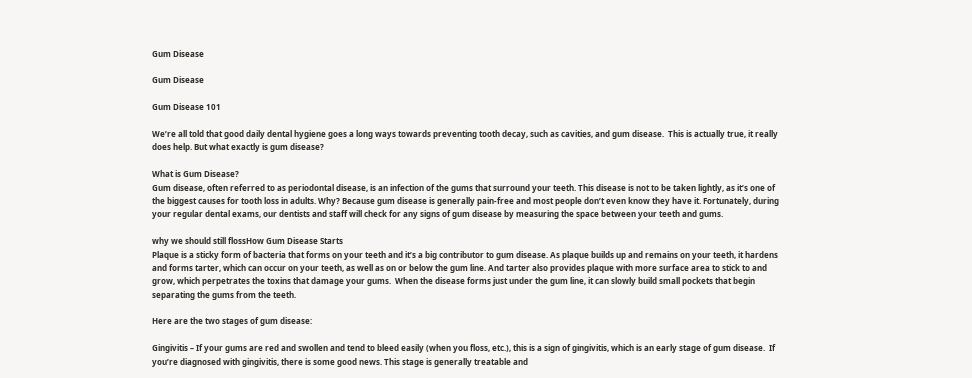Gum Disease

Gum Disease

Gum Disease 101

We’re all told that good daily dental hygiene goes a long ways towards preventing tooth decay, such as cavities, and gum disease.  This is actually true, it really does help. But what exactly is gum disease?

What is Gum Disease?
Gum disease, often referred to as periodontal disease, is an infection of the gums that surround your teeth. This disease is not to be taken lightly, as it’s one of the biggest causes for tooth loss in adults. Why? Because gum disease is generally pain-free and most people don’t even know they have it. Fortunately, during your regular dental exams, our dentists and staff will check for any signs of gum disease by measuring the space between your teeth and gums.

why we should still flossHow Gum Disease Starts
Plaque is a sticky form of bacteria that forms on your teeth and it’s a big contributor to gum disease. As plaque builds up and remains on your teeth, it hardens and forms tarter, which can occur on your teeth, as well as on or below the gum line. And tarter also provides plaque with more surface area to stick to and grow, which perpetrates the toxins that damage your gums.  When the disease forms just under the gum line, it can slowly build small pockets that begin separating the gums from the teeth.

Here are the two stages of gum disease:

Gingivitis – If your gums are red and swollen and tend to bleed easily (when you floss, etc.), this is a sign of gingivitis, which is an early stage of gum disease.  If you’re diagnosed with gingivitis, there is some good news. This stage is generally treatable and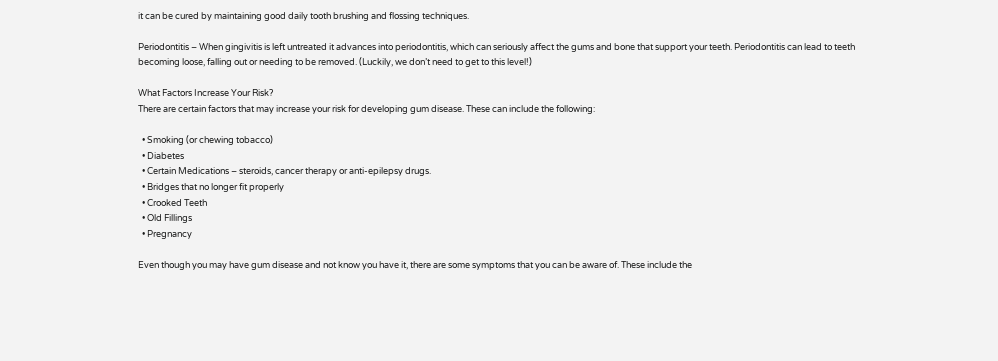it can be cured by maintaining good daily tooth brushing and flossing techniques.

Periodontitis – When gingivitis is left untreated it advances into periodontitis, which can seriously affect the gums and bone that support your teeth. Periodontitis can lead to teeth becoming loose, falling out or needing to be removed. (Luckily, we don’t need to get to this level!)

What Factors Increase Your Risk?
There are certain factors that may increase your risk for developing gum disease. These can include the following:

  • Smoking (or chewing tobacco)
  • Diabetes
  • Certain Medications – steroids, cancer therapy or anti-epilepsy drugs.
  • Bridges that no longer fit properly
  • Crooked Teeth
  • Old Fillings
  • Pregnancy

Even though you may have gum disease and not know you have it, there are some symptoms that you can be aware of. These include the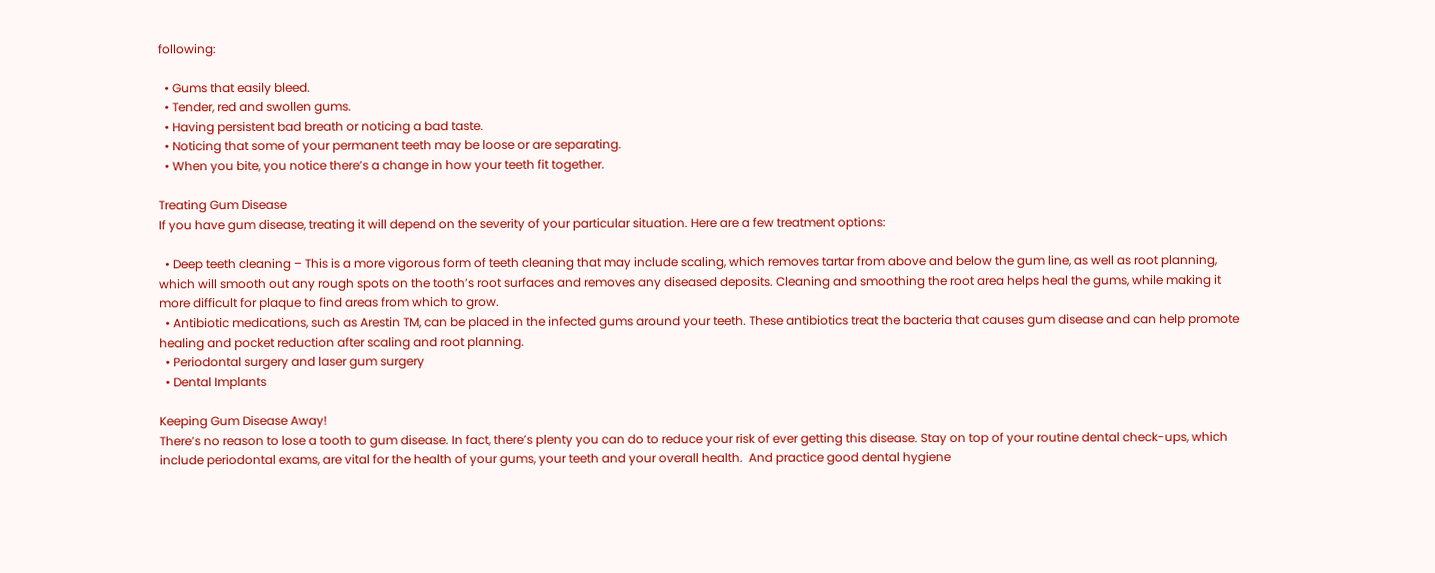following:

  • Gums that easily bleed.
  • Tender, red and swollen gums.
  • Having persistent bad breath or noticing a bad taste.
  • Noticing that some of your permanent teeth may be loose or are separating.
  • When you bite, you notice there’s a change in how your teeth fit together.

Treating Gum Disease
If you have gum disease, treating it will depend on the severity of your particular situation. Here are a few treatment options:

  • Deep teeth cleaning – This is a more vigorous form of teeth cleaning that may include scaling, which removes tartar from above and below the gum line, as well as root planning, which will smooth out any rough spots on the tooth’s root surfaces and removes any diseased deposits. Cleaning and smoothing the root area helps heal the gums, while making it more difficult for plaque to find areas from which to grow.
  • Antibiotic medications, such as Arestin TM, can be placed in the infected gums around your teeth. These antibiotics treat the bacteria that causes gum disease and can help promote healing and pocket reduction after scaling and root planning.
  • Periodontal surgery and laser gum surgery
  • Dental Implants

Keeping Gum Disease Away!
There’s no reason to lose a tooth to gum disease. In fact, there’s plenty you can do to reduce your risk of ever getting this disease. Stay on top of your routine dental check-ups, which include periodontal exams, are vital for the health of your gums, your teeth and your overall health.  And practice good dental hygiene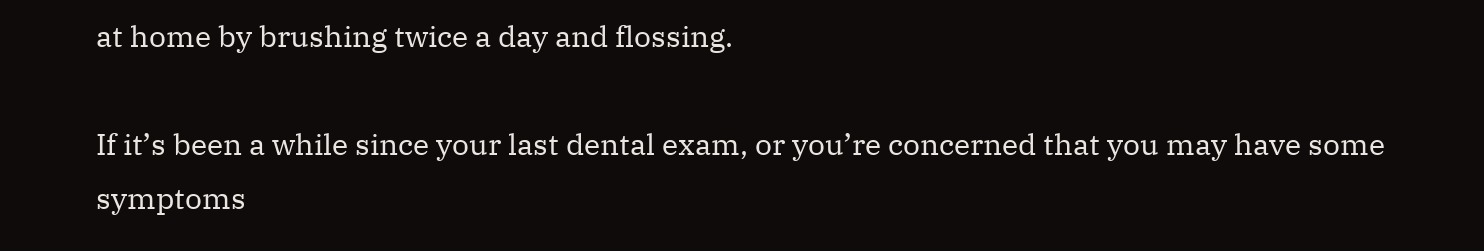at home by brushing twice a day and flossing.

If it’s been a while since your last dental exam, or you’re concerned that you may have some symptoms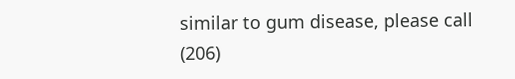similar to gum disease, please call (206)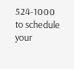524-1000 to schedule your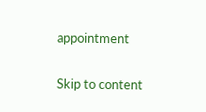appointment

Skip to content